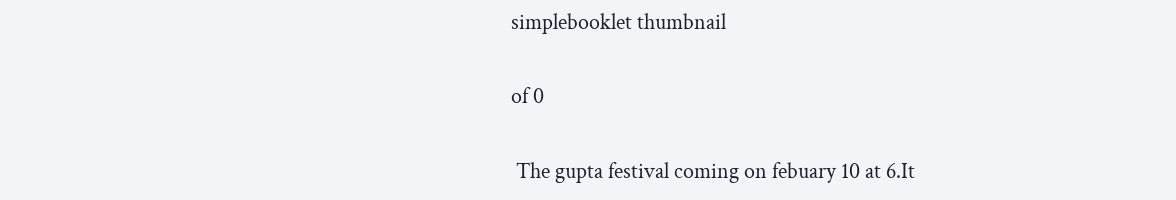simplebooklet thumbnail

of 0

 The gupta festival coming on febuary 10 at 6.It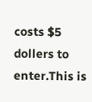costs $5 dollers to enter.This is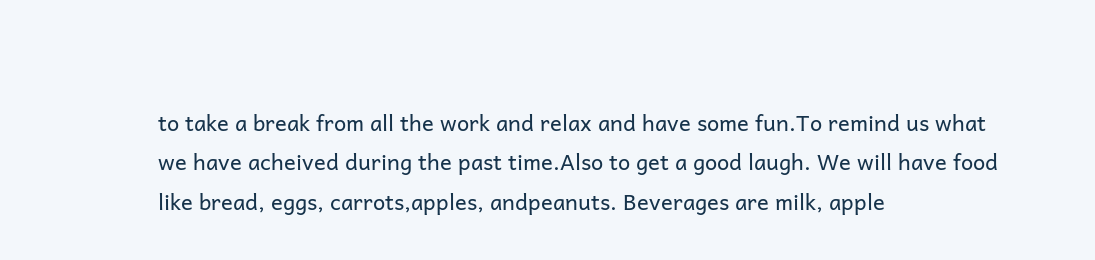to take a break from all the work and relax and have some fun.To remind us what we have acheived during the past time.Also to get a good laugh. We will have food like bread, eggs, carrots,apples, andpeanuts. Beverages are milk, apple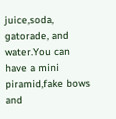juice,soda, gatorade, and water.You can have a mini piramid,fake bows and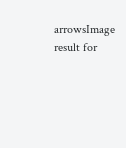arrowsImage result for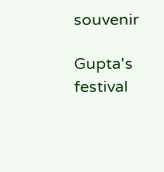souvenir

Gupta's festival